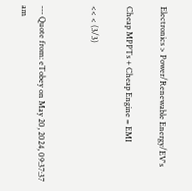Electronics > Power/Renewable Energy/EV's

Cheap MPPTs + Cheap Engine = EMI

<< < (3/3)


--- Quote from: eTobey on May 20, 2024, 09:37:37 am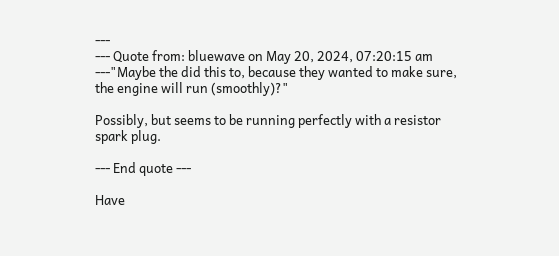---
--- Quote from: bluewave on May 20, 2024, 07:20:15 am ---"Maybe the did this to, because they wanted to make sure, the engine will run (smoothly)?"

Possibly, but seems to be running perfectly with a resistor spark plug.

--- End quote ---

Have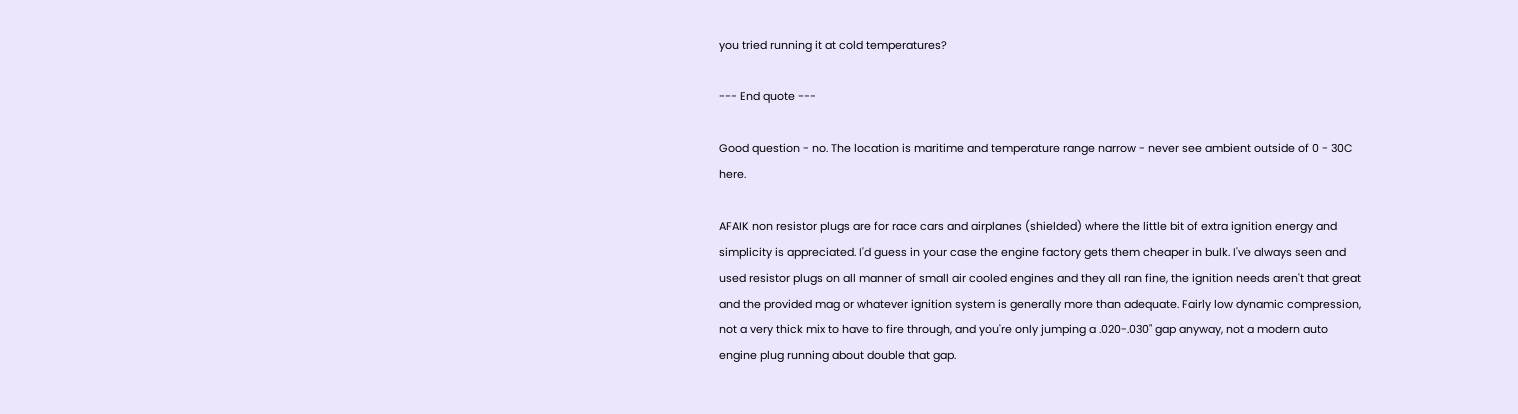you tried running it at cold temperatures?

--- End quote ---

Good question - no. The location is maritime and temperature range narrow - never see ambient outside of 0 - 30C here.

AFAIK non resistor plugs are for race cars and airplanes (shielded) where the little bit of extra ignition energy and simplicity is appreciated. I'd guess in your case the engine factory gets them cheaper in bulk. I've always seen and used resistor plugs on all manner of small air cooled engines and they all ran fine, the ignition needs aren't that great and the provided mag or whatever ignition system is generally more than adequate. Fairly low dynamic compression, not a very thick mix to have to fire through, and you're only jumping a .020-.030" gap anyway, not a modern auto engine plug running about double that gap.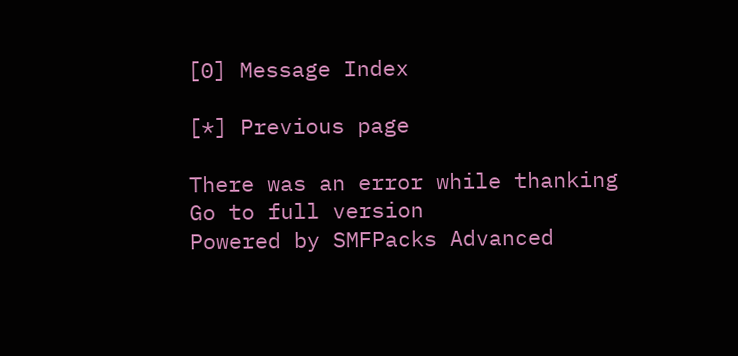[0] Message Index

[*] Previous page

There was an error while thanking
Go to full version
Powered by SMFPacks Advanced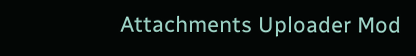Attachments Uploader Mod